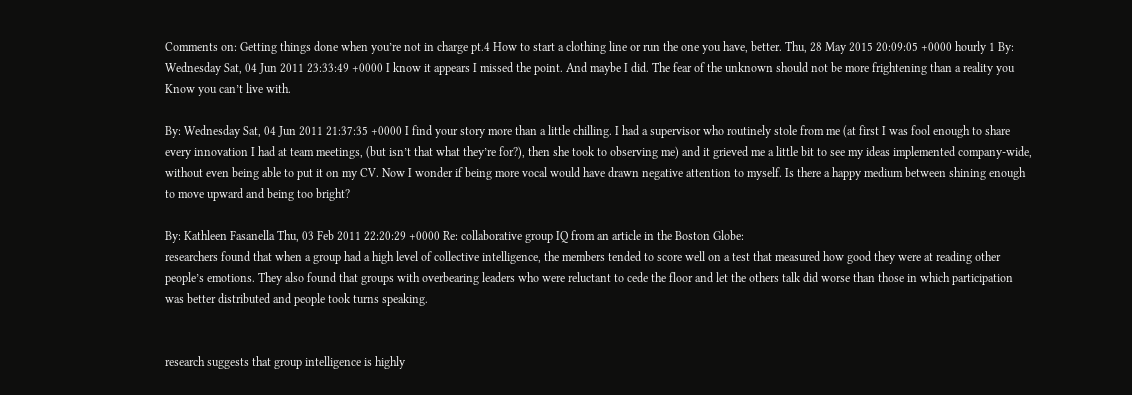Comments on: Getting things done when you’re not in charge pt.4 How to start a clothing line or run the one you have, better. Thu, 28 May 2015 20:09:05 +0000 hourly 1 By: Wednesday Sat, 04 Jun 2011 23:33:49 +0000 I know it appears I missed the point. And maybe I did. The fear of the unknown should not be more frightening than a reality you Know you can’t live with.

By: Wednesday Sat, 04 Jun 2011 21:37:35 +0000 I find your story more than a little chilling. I had a supervisor who routinely stole from me (at first I was fool enough to share every innovation I had at team meetings, (but isn’t that what they’re for?), then she took to observing me) and it grieved me a little bit to see my ideas implemented company-wide, without even being able to put it on my CV. Now I wonder if being more vocal would have drawn negative attention to myself. Is there a happy medium between shining enough to move upward and being too bright?

By: Kathleen Fasanella Thu, 03 Feb 2011 22:20:29 +0000 Re: collaborative group IQ from an article in the Boston Globe:
researchers found that when a group had a high level of collective intelligence, the members tended to score well on a test that measured how good they were at reading other people’s emotions. They also found that groups with overbearing leaders who were reluctant to cede the floor and let the others talk did worse than those in which participation was better distributed and people took turns speaking.


research suggests that group intelligence is highly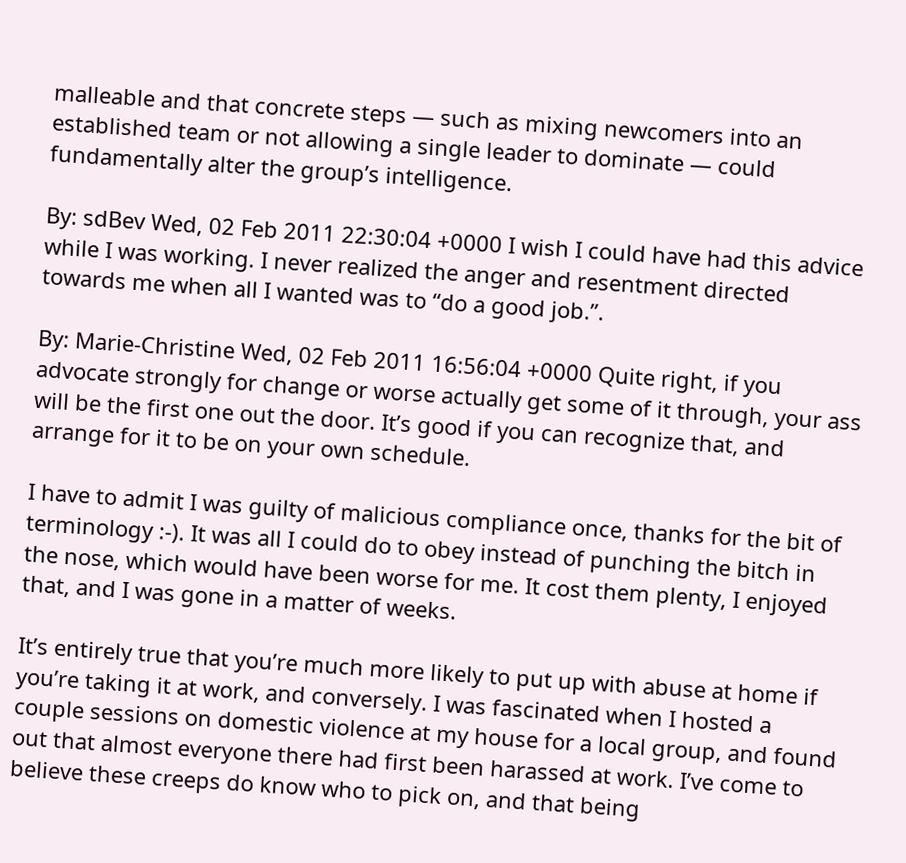malleable and that concrete steps — such as mixing newcomers into an established team or not allowing a single leader to dominate — could fundamentally alter the group’s intelligence.

By: sdBev Wed, 02 Feb 2011 22:30:04 +0000 I wish I could have had this advice while I was working. I never realized the anger and resentment directed towards me when all I wanted was to “do a good job.”.

By: Marie-Christine Wed, 02 Feb 2011 16:56:04 +0000 Quite right, if you advocate strongly for change or worse actually get some of it through, your ass will be the first one out the door. It’s good if you can recognize that, and arrange for it to be on your own schedule.

I have to admit I was guilty of malicious compliance once, thanks for the bit of terminology :-). It was all I could do to obey instead of punching the bitch in the nose, which would have been worse for me. It cost them plenty, I enjoyed that, and I was gone in a matter of weeks.

It’s entirely true that you’re much more likely to put up with abuse at home if you’re taking it at work, and conversely. I was fascinated when I hosted a couple sessions on domestic violence at my house for a local group, and found out that almost everyone there had first been harassed at work. I’ve come to believe these creeps do know who to pick on, and that being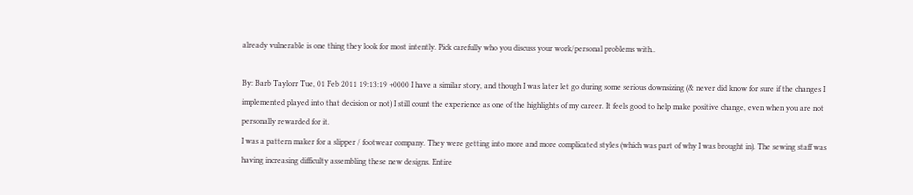already vulnerable is one thing they look for most intently. Pick carefully who you discuss your work/personal problems with..

By: Barb Taylorr Tue, 01 Feb 2011 19:13:19 +0000 I have a similar story, and though I was later let go during some serious downsizing (& never did know for sure if the changes I implemented played into that decision or not) I still count the experience as one of the highlights of my career. It feels good to help make positive change, even when you are not personally rewarded for it.
I was a pattern maker for a slipper / footwear company. They were getting into more and more complicated styles (which was part of why I was brought in). The sewing staff was having increasing difficulty assembling these new designs. Entire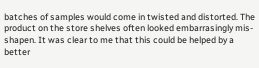batches of samples would come in twisted and distorted. The product on the store shelves often looked embarrasingly mis-shapen. It was clear to me that this could be helped by a better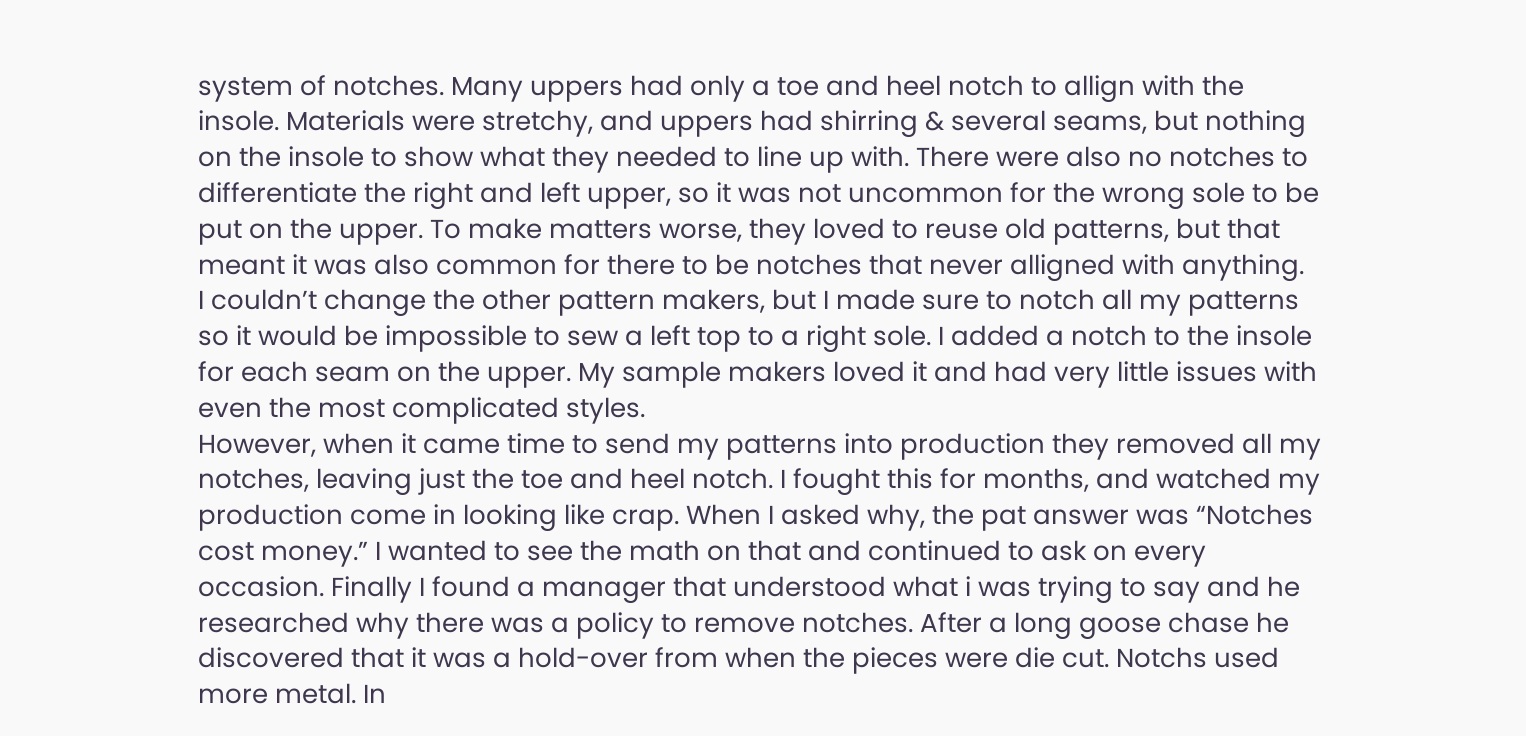system of notches. Many uppers had only a toe and heel notch to allign with the insole. Materials were stretchy, and uppers had shirring & several seams, but nothing on the insole to show what they needed to line up with. There were also no notches to differentiate the right and left upper, so it was not uncommon for the wrong sole to be put on the upper. To make matters worse, they loved to reuse old patterns, but that meant it was also common for there to be notches that never alligned with anything.
I couldn’t change the other pattern makers, but I made sure to notch all my patterns so it would be impossible to sew a left top to a right sole. I added a notch to the insole for each seam on the upper. My sample makers loved it and had very little issues with even the most complicated styles.
However, when it came time to send my patterns into production they removed all my notches, leaving just the toe and heel notch. I fought this for months, and watched my production come in looking like crap. When I asked why, the pat answer was “Notches cost money.” I wanted to see the math on that and continued to ask on every occasion. Finally I found a manager that understood what i was trying to say and he researched why there was a policy to remove notches. After a long goose chase he discovered that it was a hold-over from when the pieces were die cut. Notchs used more metal. In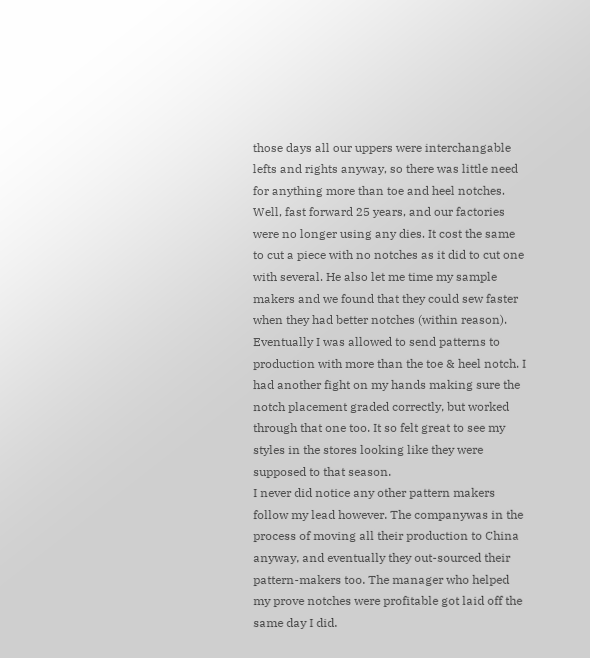those days all our uppers were interchangable lefts and rights anyway, so there was little need for anything more than toe and heel notches.
Well, fast forward 25 years, and our factories were no longer using any dies. It cost the same to cut a piece with no notches as it did to cut one with several. He also let me time my sample makers and we found that they could sew faster when they had better notches (within reason).
Eventually I was allowed to send patterns to production with more than the toe & heel notch. I had another fight on my hands making sure the notch placement graded correctly, but worked through that one too. It so felt great to see my styles in the stores looking like they were supposed to that season.
I never did notice any other pattern makers follow my lead however. The companywas in the process of moving all their production to China anyway, and eventually they out-sourced their pattern-makers too. The manager who helped my prove notches were profitable got laid off the same day I did.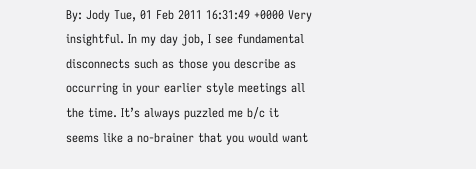By: Jody Tue, 01 Feb 2011 16:31:49 +0000 Very insightful. In my day job, I see fundamental disconnects such as those you describe as occurring in your earlier style meetings all the time. It’s always puzzled me b/c it seems like a no-brainer that you would want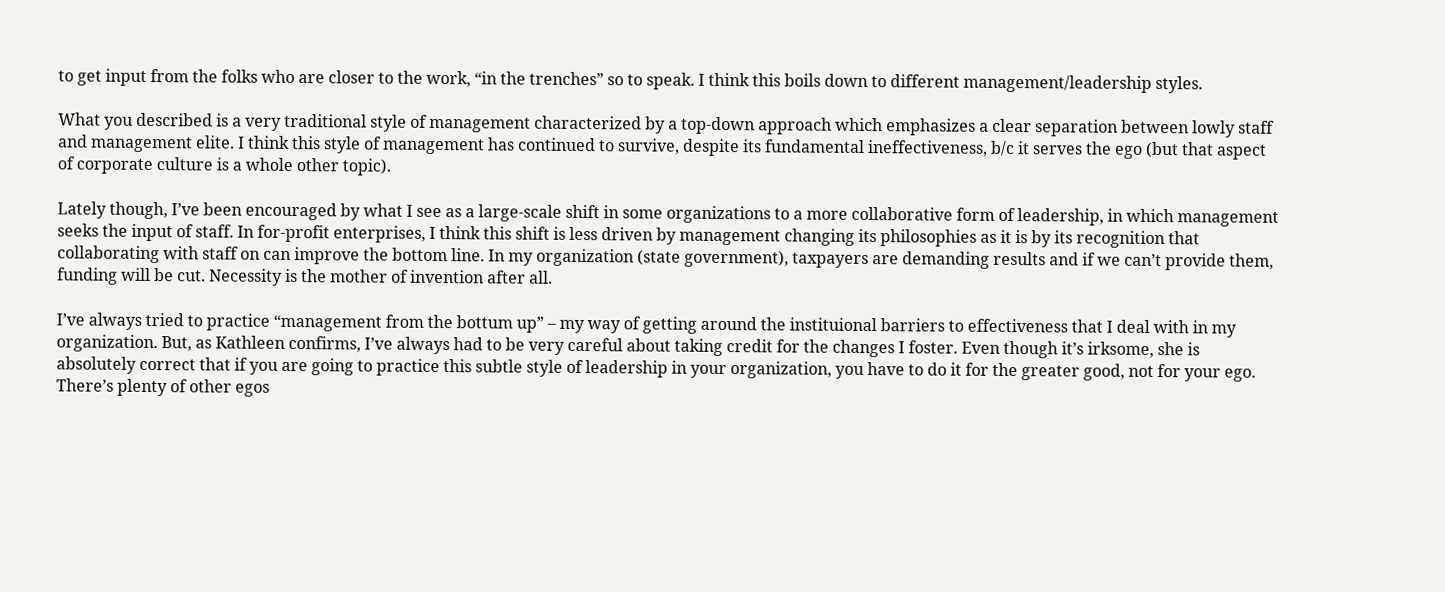to get input from the folks who are closer to the work, “in the trenches” so to speak. I think this boils down to different management/leadership styles.

What you described is a very traditional style of management characterized by a top-down approach which emphasizes a clear separation between lowly staff and management elite. I think this style of management has continued to survive, despite its fundamental ineffectiveness, b/c it serves the ego (but that aspect of corporate culture is a whole other topic).

Lately though, I’ve been encouraged by what I see as a large-scale shift in some organizations to a more collaborative form of leadership, in which management seeks the input of staff. In for-profit enterprises, I think this shift is less driven by management changing its philosophies as it is by its recognition that collaborating with staff on can improve the bottom line. In my organization (state government), taxpayers are demanding results and if we can’t provide them, funding will be cut. Necessity is the mother of invention after all.

I’ve always tried to practice “management from the bottum up” – my way of getting around the instituional barriers to effectiveness that I deal with in my organization. But, as Kathleen confirms, I’ve always had to be very careful about taking credit for the changes I foster. Even though it’s irksome, she is absolutely correct that if you are going to practice this subtle style of leadership in your organization, you have to do it for the greater good, not for your ego. There’s plenty of other egos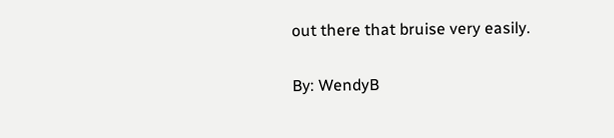out there that bruise very easily.

By: WendyB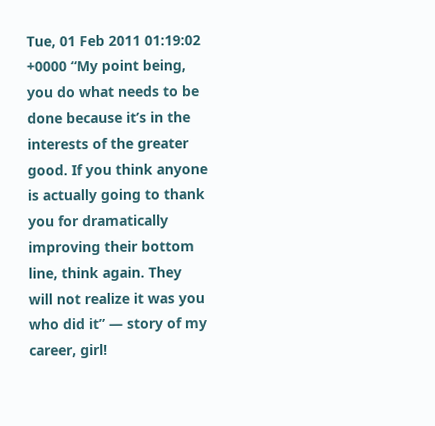Tue, 01 Feb 2011 01:19:02 +0000 “My point being, you do what needs to be done because it’s in the interests of the greater good. If you think anyone is actually going to thank you for dramatically improving their bottom line, think again. They will not realize it was you who did it” — story of my career, girl!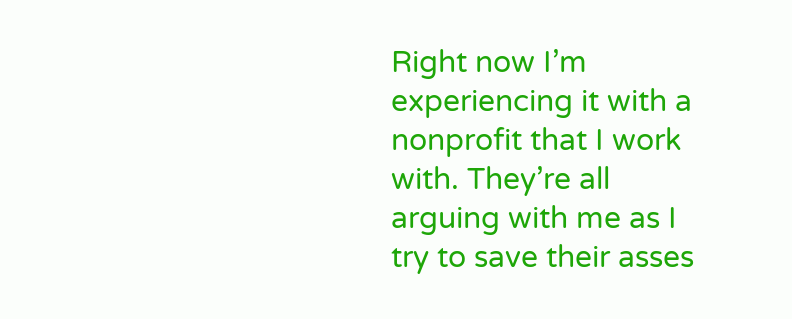Right now I’m experiencing it with a nonprofit that I work with. They’re all arguing with me as I try to save their asses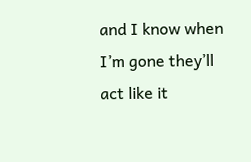and I know when I’m gone they’ll act like it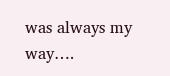was always my way….